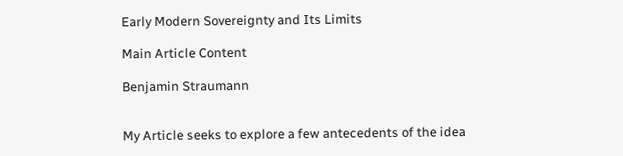Early Modern Sovereignty and Its Limits

Main Article Content

Benjamin Straumann


My Article seeks to explore a few antecedents of the idea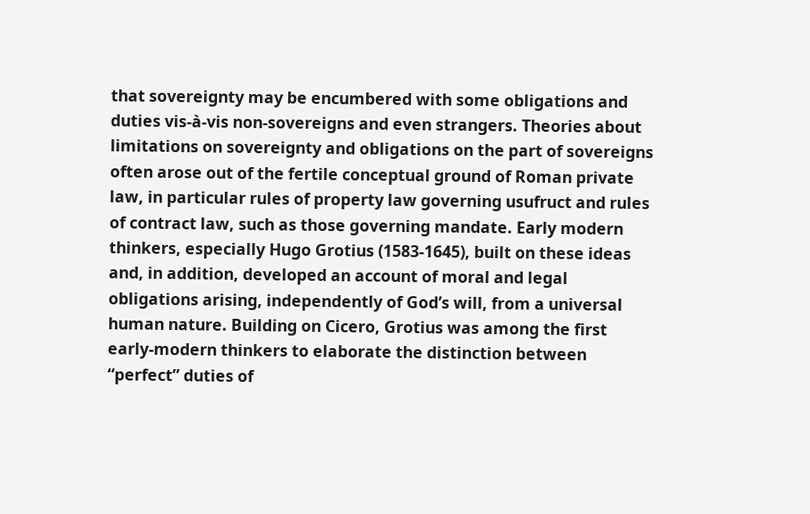that sovereignty may be encumbered with some obligations and duties vis-à-vis non-sovereigns and even strangers. Theories about limitations on sovereignty and obligations on the part of sovereigns often arose out of the fertile conceptual ground of Roman private law, in particular rules of property law governing usufruct and rules of contract law, such as those governing mandate. Early modern thinkers, especially Hugo Grotius (1583-1645), built on these ideas and, in addition, developed an account of moral and legal obligations arising, independently of God’s will, from a universal human nature. Building on Cicero, Grotius was among the first early-modern thinkers to elaborate the distinction between “perfect” duties of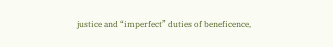justice and “imperfect” duties of beneficence,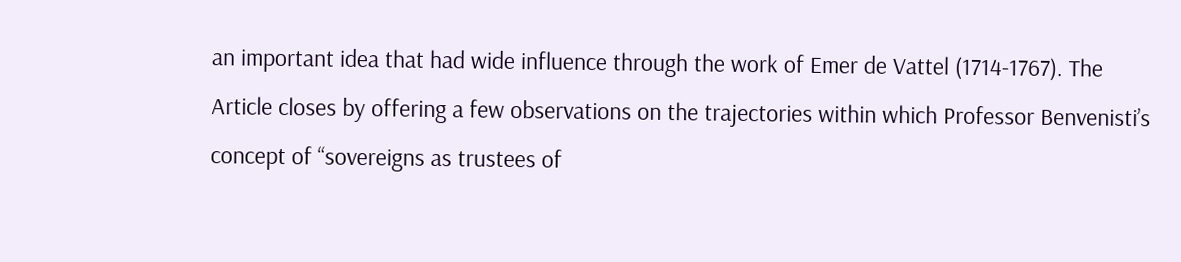an important idea that had wide influence through the work of Emer de Vattel (1714-1767). The Article closes by offering a few observations on the trajectories within which Professor Benvenisti’s concept of “sovereigns as trustees of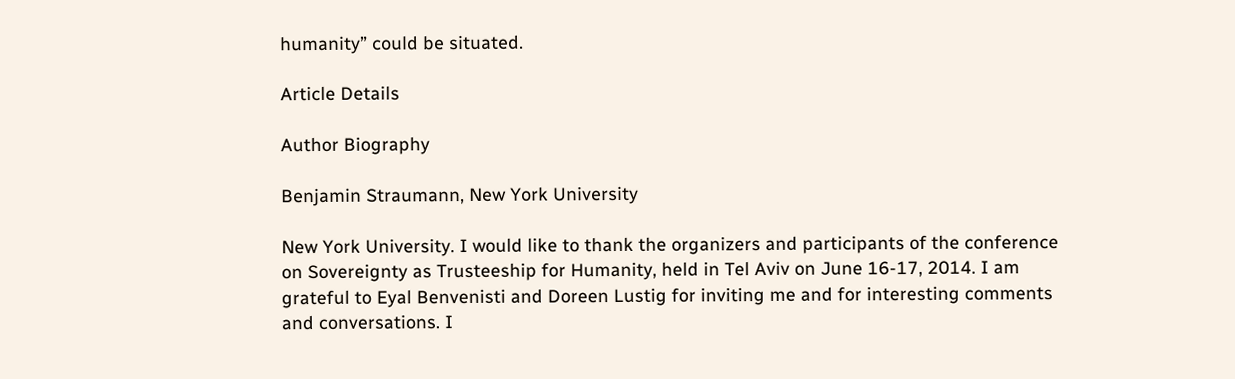humanity” could be situated.

Article Details

Author Biography

Benjamin Straumann, New York University

New York University. I would like to thank the organizers and participants of the conference on Sovereignty as Trusteeship for Humanity, held in Tel Aviv on June 16-17, 2014. I am grateful to Eyal Benvenisti and Doreen Lustig for inviting me and for interesting comments and conversations. I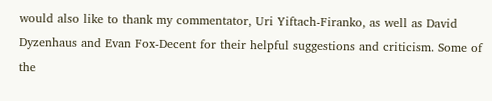would also like to thank my commentator, Uri Yiftach-Firanko, as well as David Dyzenhaus and Evan Fox-Decent for their helpful suggestions and criticism. Some of the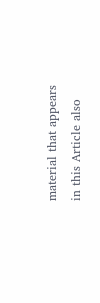material that appears in this Article also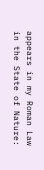appears in my Roman Law in the State of Nature: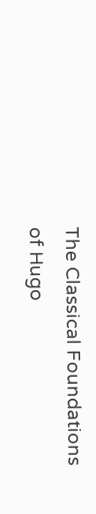The Classical Foundations of Hugo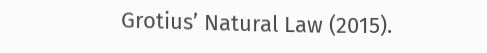Grotius’ Natural Law (2015).